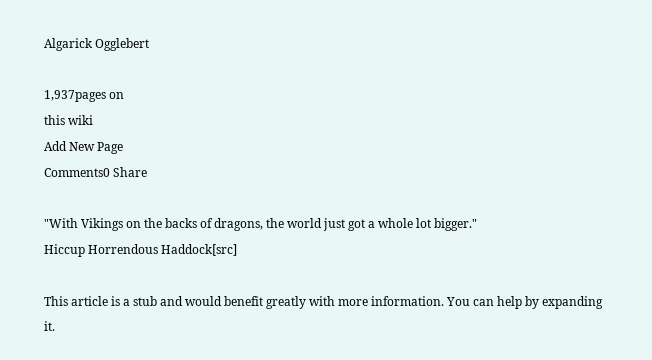Algarick Ogglebert

1,937pages on
this wiki
Add New Page
Comments0 Share

"With Vikings on the backs of dragons, the world just got a whole lot bigger."
Hiccup Horrendous Haddock[src]

This article is a stub and would benefit greatly with more information. You can help by expanding it.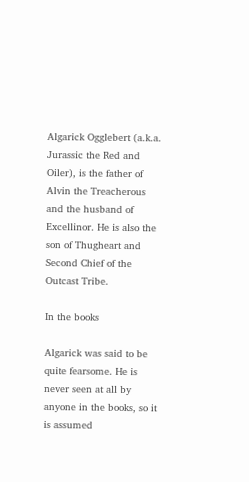Algarick Ogglebert (a.k.a. Jurassic the Red and Oiler), is the father of Alvin the Treacherous and the husband of Excellinor. He is also the son of Thugheart and Second Chief of the Outcast Tribe.

In the books

Algarick was said to be quite fearsome. He is never seen at all by anyone in the books, so it is assumed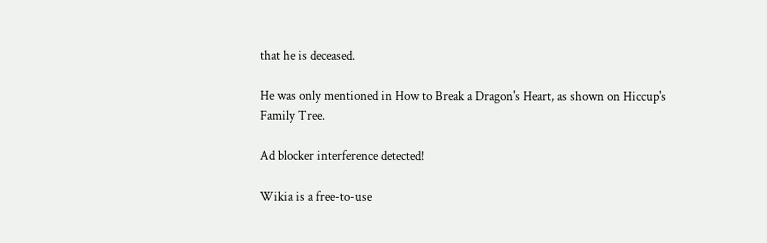that he is deceased.

He was only mentioned in How to Break a Dragon's Heart, as shown on Hiccup's Family Tree.

Ad blocker interference detected!

Wikia is a free-to-use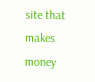site that makes money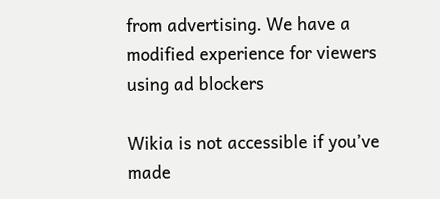from advertising. We have a modified experience for viewers using ad blockers

Wikia is not accessible if you’ve made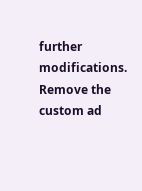further modifications. Remove the custom ad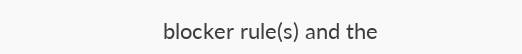blocker rule(s) and the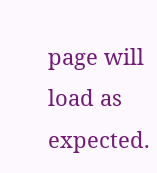page will load as expected.